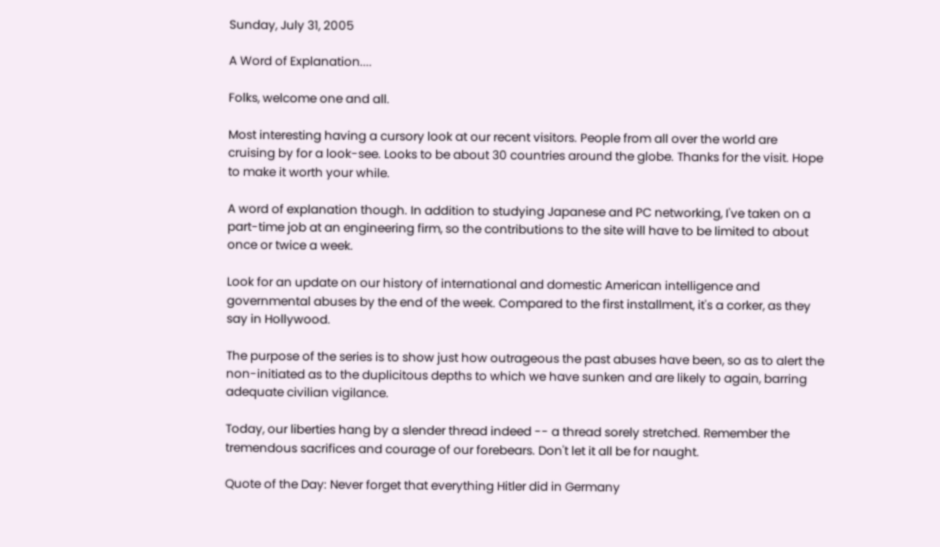Sunday, July 31, 2005

A Word of Explanation....

Folks, welcome one and all.

Most interesting having a cursory look at our recent visitors. People from all over the world are cruising by for a look-see. Looks to be about 30 countries around the globe. Thanks for the visit. Hope to make it worth your while.

A word of explanation though. In addition to studying Japanese and PC networking, I've taken on a part-time job at an engineering firm, so the contributions to the site will have to be limited to about once or twice a week.

Look for an update on our history of international and domestic American intelligence and governmental abuses by the end of the week. Compared to the first installment, it's a corker, as they say in Hollywood.

The purpose of the series is to show just how outrageous the past abuses have been, so as to alert the non-initiated as to the duplicitous depths to which we have sunken and are likely to again, barring adequate civilian vigilance.

Today, our liberties hang by a slender thread indeed -- a thread sorely stretched. Remember the tremendous sacrifices and courage of our forebears. Don't let it all be for naught.

Quote of the Day: Never forget that everything Hitler did in Germany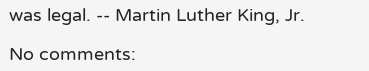was legal. -- Martin Luther King, Jr.

No comments: